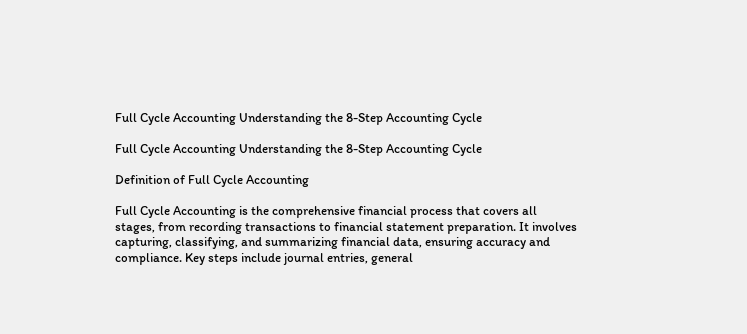Full Cycle Accounting Understanding the 8-Step Accounting Cycle

Full Cycle Accounting Understanding the 8-Step Accounting Cycle

Definition of Full Cycle Accounting

Full Cycle Accounting is the comprehensive financial process that covers all stages, from recording transactions to financial statement preparation. It involves capturing, classifying, and summarizing financial data, ensuring accuracy and compliance. Key steps include journal entries, general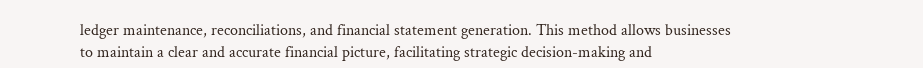ledger maintenance, reconciliations, and financial statement generation. This method allows businesses to maintain a clear and accurate financial picture, facilitating strategic decision-making and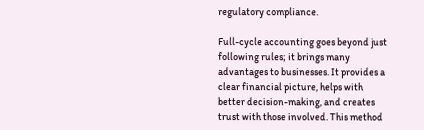regulatory compliance.

Full-cycle accounting goes beyond just following rules; it brings many advantages to businesses. It provides a clear financial picture, helps with better decision-making, and creates trust with those involved. This method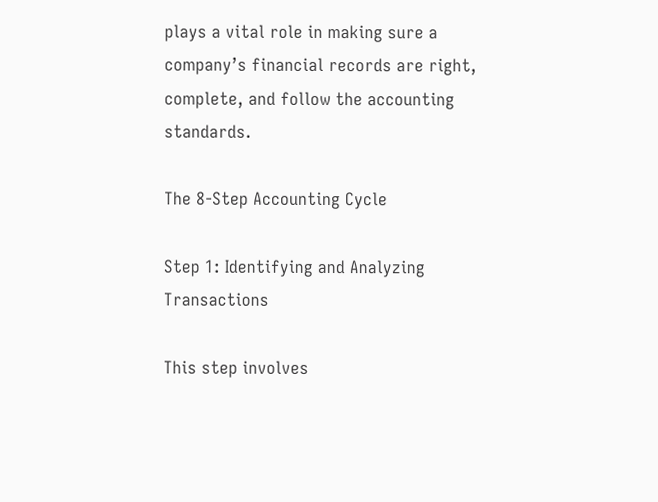plays a vital role in making sure a company’s financial records are right, complete, and follow the accounting standards.

The 8-Step Accounting Cycle

Step 1: Identifying and Analyzing Transactions

This step involves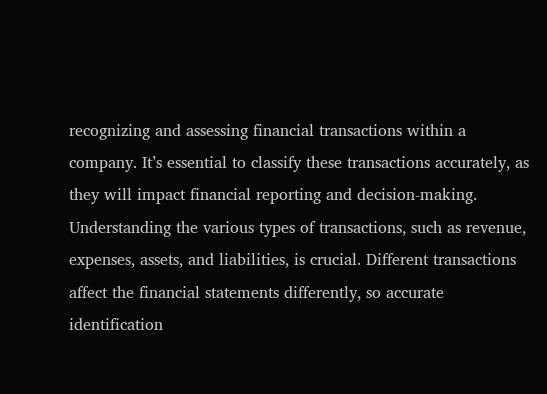recognizing and assessing financial transactions within a company. It’s essential to classify these transactions accurately, as they will impact financial reporting and decision-making. Understanding the various types of transactions, such as revenue, expenses, assets, and liabilities, is crucial. Different transactions affect the financial statements differently, so accurate identification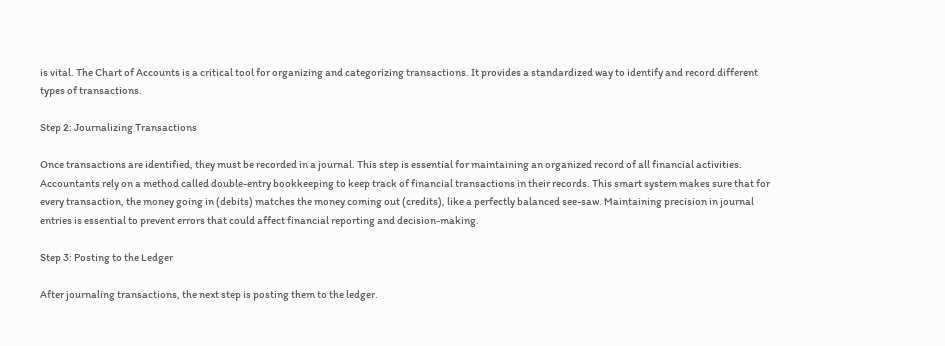is vital. The Chart of Accounts is a critical tool for organizing and categorizing transactions. It provides a standardized way to identify and record different types of transactions.

Step 2: Journalizing Transactions

Once transactions are identified, they must be recorded in a journal. This step is essential for maintaining an organized record of all financial activities. Accountants rely on a method called double-entry bookkeeping to keep track of financial transactions in their records. This smart system makes sure that for every transaction, the money going in (debits) matches the money coming out (credits), like a perfectly balanced see-saw. Maintaining precision in journal entries is essential to prevent errors that could affect financial reporting and decision-making.

Step 3: Posting to the Ledger

After journaling transactions, the next step is posting them to the ledger.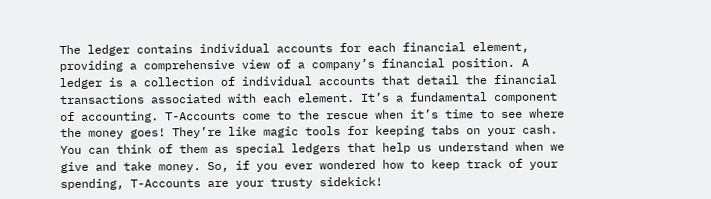The ledger contains individual accounts for each financial element, providing a comprehensive view of a company’s financial position. A ledger is a collection of individual accounts that detail the financial transactions associated with each element. It’s a fundamental component of accounting. T-Accounts come to the rescue when it’s time to see where the money goes! They’re like magic tools for keeping tabs on your cash. You can think of them as special ledgers that help us understand when we give and take money. So, if you ever wondered how to keep track of your spending, T-Accounts are your trusty sidekick!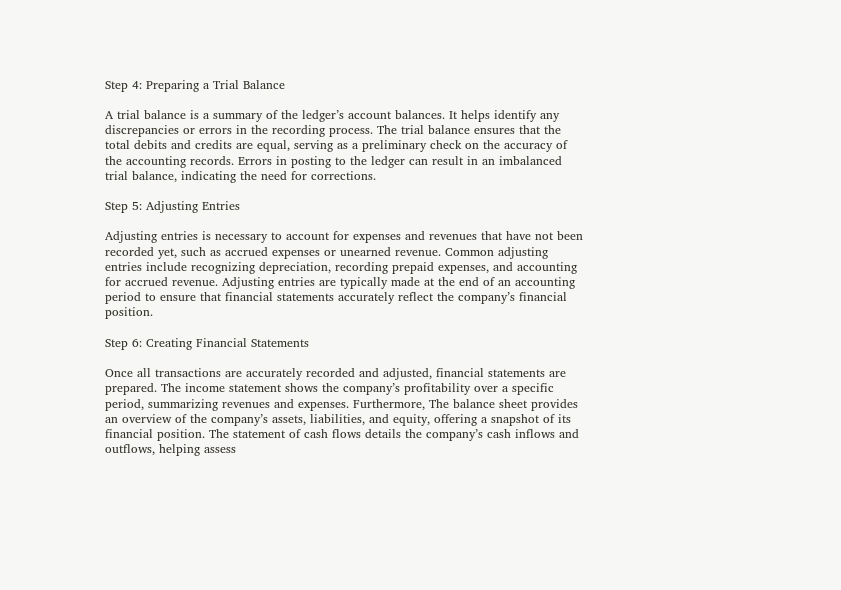Step 4: Preparing a Trial Balance

A trial balance is a summary of the ledger’s account balances. It helps identify any discrepancies or errors in the recording process. The trial balance ensures that the total debits and credits are equal, serving as a preliminary check on the accuracy of the accounting records. Errors in posting to the ledger can result in an imbalanced trial balance, indicating the need for corrections.

Step 5: Adjusting Entries

Adjusting entries is necessary to account for expenses and revenues that have not been recorded yet, such as accrued expenses or unearned revenue. Common adjusting entries include recognizing depreciation, recording prepaid expenses, and accounting for accrued revenue. Adjusting entries are typically made at the end of an accounting period to ensure that financial statements accurately reflect the company’s financial position.

Step 6: Creating Financial Statements

Once all transactions are accurately recorded and adjusted, financial statements are prepared. The income statement shows the company’s profitability over a specific period, summarizing revenues and expenses. Furthermore, The balance sheet provides an overview of the company’s assets, liabilities, and equity, offering a snapshot of its financial position. The statement of cash flows details the company’s cash inflows and outflows, helping assess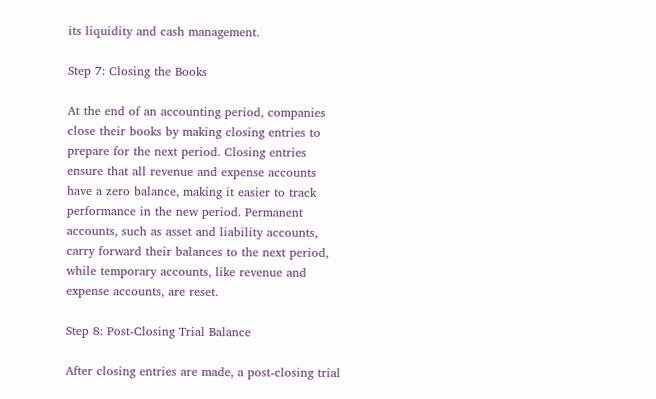its liquidity and cash management.

Step 7: Closing the Books

At the end of an accounting period, companies close their books by making closing entries to prepare for the next period. Closing entries ensure that all revenue and expense accounts have a zero balance, making it easier to track performance in the new period. Permanent accounts, such as asset and liability accounts, carry forward their balances to the next period, while temporary accounts, like revenue and expense accounts, are reset.

Step 8: Post-Closing Trial Balance

After closing entries are made, a post-closing trial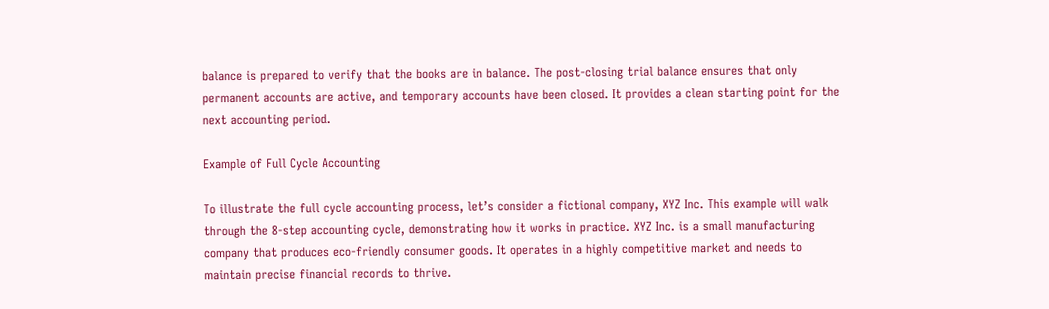balance is prepared to verify that the books are in balance. The post-closing trial balance ensures that only permanent accounts are active, and temporary accounts have been closed. It provides a clean starting point for the next accounting period.

Example of Full Cycle Accounting

To illustrate the full cycle accounting process, let’s consider a fictional company, XYZ Inc. This example will walk through the 8-step accounting cycle, demonstrating how it works in practice. XYZ Inc. is a small manufacturing company that produces eco-friendly consumer goods. It operates in a highly competitive market and needs to maintain precise financial records to thrive.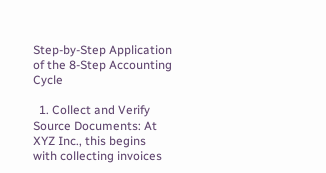Step-by-Step Application of the 8-Step Accounting Cycle

  1. Collect and Verify Source Documents: At XYZ Inc., this begins with collecting invoices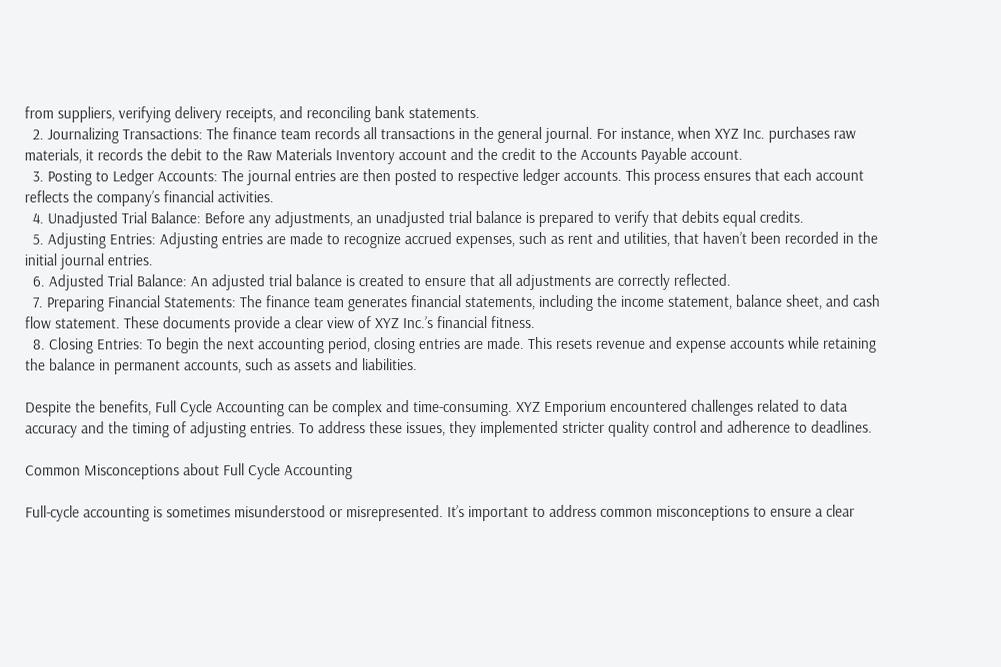from suppliers, verifying delivery receipts, and reconciling bank statements.
  2. Journalizing Transactions: The finance team records all transactions in the general journal. For instance, when XYZ Inc. purchases raw materials, it records the debit to the Raw Materials Inventory account and the credit to the Accounts Payable account.
  3. Posting to Ledger Accounts: The journal entries are then posted to respective ledger accounts. This process ensures that each account reflects the company’s financial activities.
  4. Unadjusted Trial Balance: Before any adjustments, an unadjusted trial balance is prepared to verify that debits equal credits.
  5. Adjusting Entries: Adjusting entries are made to recognize accrued expenses, such as rent and utilities, that haven’t been recorded in the initial journal entries.
  6. Adjusted Trial Balance: An adjusted trial balance is created to ensure that all adjustments are correctly reflected.
  7. Preparing Financial Statements: The finance team generates financial statements, including the income statement, balance sheet, and cash flow statement. These documents provide a clear view of XYZ Inc.’s financial fitness.
  8. Closing Entries: To begin the next accounting period, closing entries are made. This resets revenue and expense accounts while retaining the balance in permanent accounts, such as assets and liabilities.

Despite the benefits, Full Cycle Accounting can be complex and time-consuming. XYZ Emporium encountered challenges related to data accuracy and the timing of adjusting entries. To address these issues, they implemented stricter quality control and adherence to deadlines.

Common Misconceptions about Full Cycle Accounting

Full-cycle accounting is sometimes misunderstood or misrepresented. It’s important to address common misconceptions to ensure a clear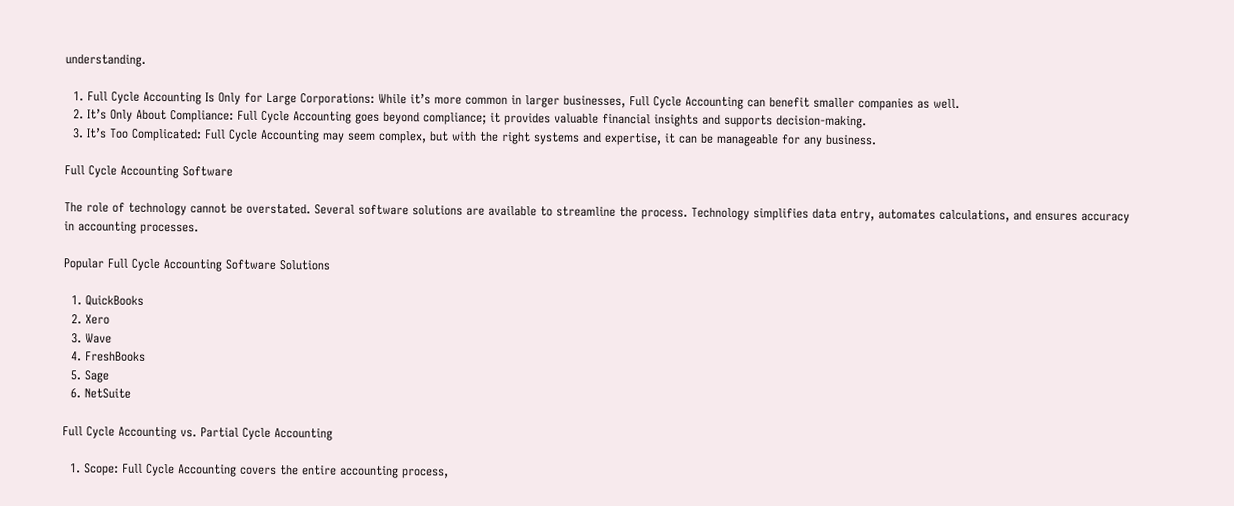understanding.

  1. Full Cycle Accounting Is Only for Large Corporations: While it’s more common in larger businesses, Full Cycle Accounting can benefit smaller companies as well.
  2. It’s Only About Compliance: Full Cycle Accounting goes beyond compliance; it provides valuable financial insights and supports decision-making.
  3. It’s Too Complicated: Full Cycle Accounting may seem complex, but with the right systems and expertise, it can be manageable for any business.

Full Cycle Accounting Software

The role of technology cannot be overstated. Several software solutions are available to streamline the process. Technology simplifies data entry, automates calculations, and ensures accuracy in accounting processes.

Popular Full Cycle Accounting Software Solutions

  1. QuickBooks
  2. Xero
  3. Wave
  4. FreshBooks
  5. Sage
  6. NetSuite

Full Cycle Accounting vs. Partial Cycle Accounting

  1. Scope: Full Cycle Accounting covers the entire accounting process,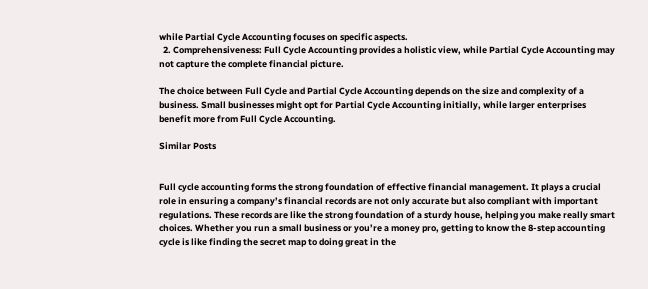while Partial Cycle Accounting focuses on specific aspects.
  2. Comprehensiveness: Full Cycle Accounting provides a holistic view, while Partial Cycle Accounting may not capture the complete financial picture.

The choice between Full Cycle and Partial Cycle Accounting depends on the size and complexity of a business. Small businesses might opt for Partial Cycle Accounting initially, while larger enterprises benefit more from Full Cycle Accounting.

Similar Posts


Full cycle accounting forms the strong foundation of effective financial management. It plays a crucial role in ensuring a company’s financial records are not only accurate but also compliant with important regulations. These records are like the strong foundation of a sturdy house, helping you make really smart choices. Whether you run a small business or you’re a money pro, getting to know the 8-step accounting cycle is like finding the secret map to doing great in the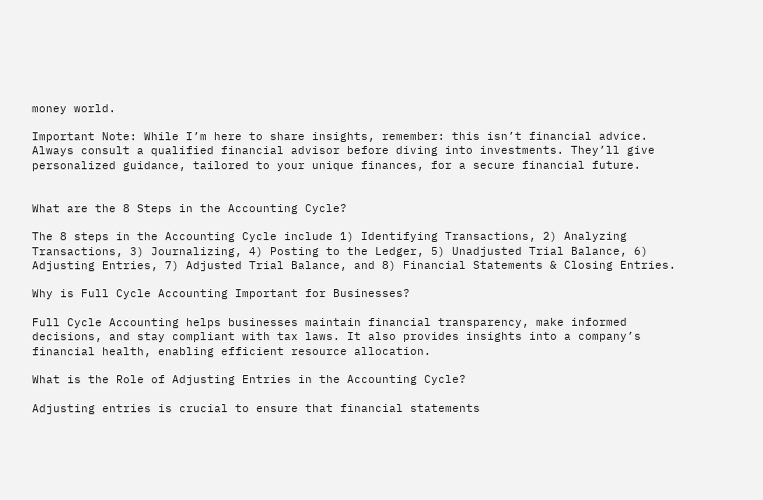money world.

Important Note: While I’m here to share insights, remember: this isn’t financial advice. Always consult a qualified financial advisor before diving into investments. They’ll give personalized guidance, tailored to your unique finances, for a secure financial future.


What are the 8 Steps in the Accounting Cycle?

The 8 steps in the Accounting Cycle include 1) Identifying Transactions, 2) Analyzing Transactions, 3) Journalizing, 4) Posting to the Ledger, 5) Unadjusted Trial Balance, 6) Adjusting Entries, 7) Adjusted Trial Balance, and 8) Financial Statements & Closing Entries.

Why is Full Cycle Accounting Important for Businesses?

Full Cycle Accounting helps businesses maintain financial transparency, make informed decisions, and stay compliant with tax laws. It also provides insights into a company’s financial health, enabling efficient resource allocation.

What is the Role of Adjusting Entries in the Accounting Cycle?

Adjusting entries is crucial to ensure that financial statements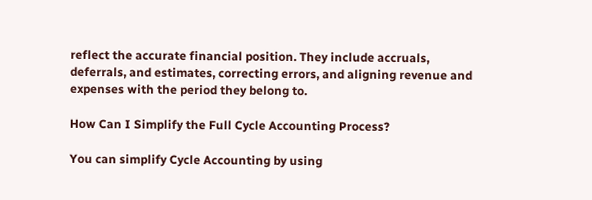reflect the accurate financial position. They include accruals, deferrals, and estimates, correcting errors, and aligning revenue and expenses with the period they belong to.

How Can I Simplify the Full Cycle Accounting Process?

You can simplify Cycle Accounting by using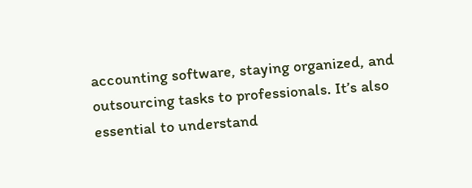accounting software, staying organized, and outsourcing tasks to professionals. It’s also essential to understand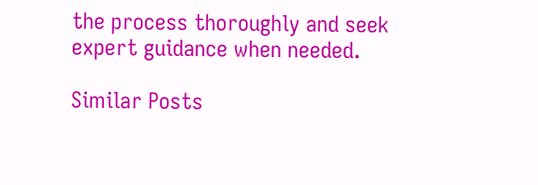the process thoroughly and seek expert guidance when needed.

Similar Posts